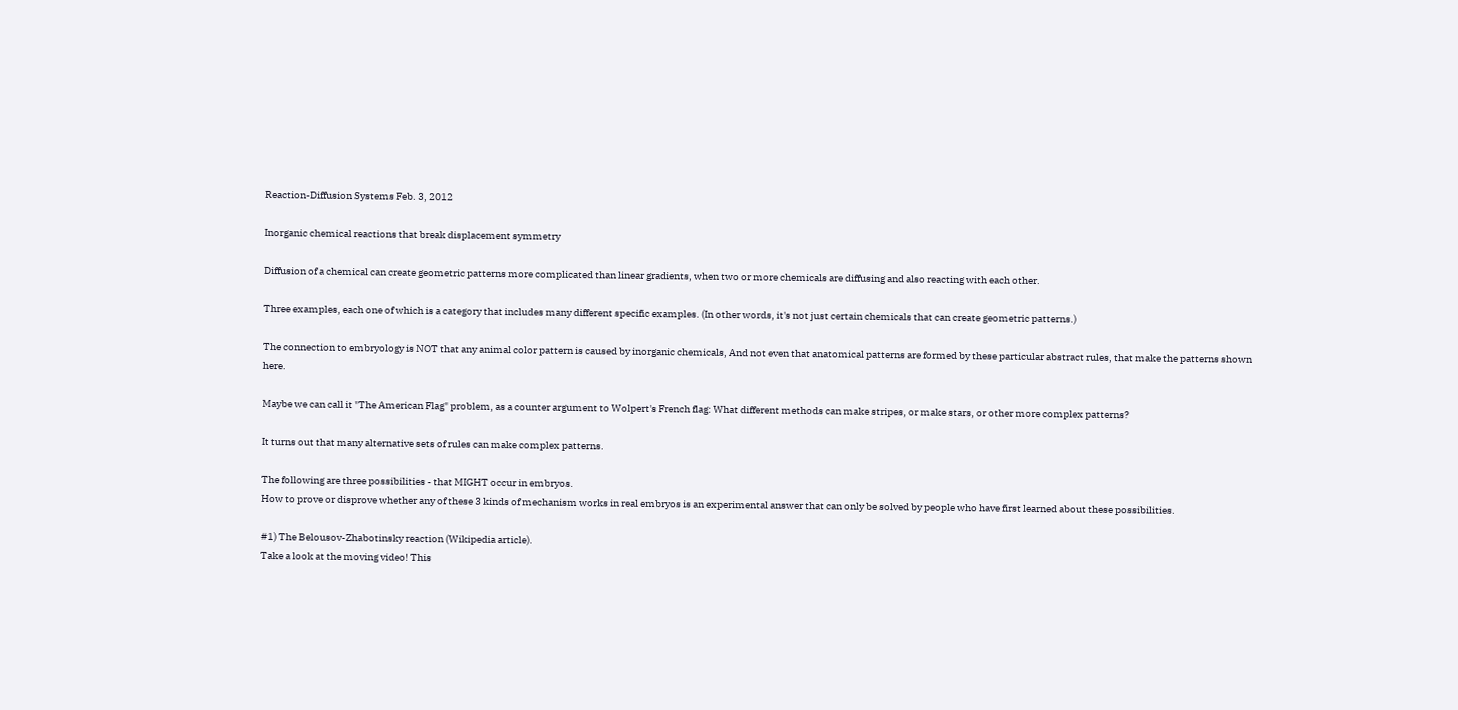Reaction-Diffusion Systems Feb. 3, 2012

Inorganic chemical reactions that break displacement symmetry

Diffusion of a chemical can create geometric patterns more complicated than linear gradients, when two or more chemicals are diffusing and also reacting with each other.

Three examples, each one of which is a category that includes many different specific examples. (In other words, it's not just certain chemicals that can create geometric patterns.)

The connection to embryology is NOT that any animal color pattern is caused by inorganic chemicals, And not even that anatomical patterns are formed by these particular abstract rules, that make the patterns shown here.

Maybe we can call it "The American Flag" problem, as a counter argument to Wolpert's French flag: What different methods can make stripes, or make stars, or other more complex patterns?

It turns out that many alternative sets of rules can make complex patterns.

The following are three possibilities - that MIGHT occur in embryos.
How to prove or disprove whether any of these 3 kinds of mechanism works in real embryos is an experimental answer that can only be solved by people who have first learned about these possibilities.

#1) The Belousov-Zhabotinsky reaction (Wikipedia article).
Take a look at the moving video! This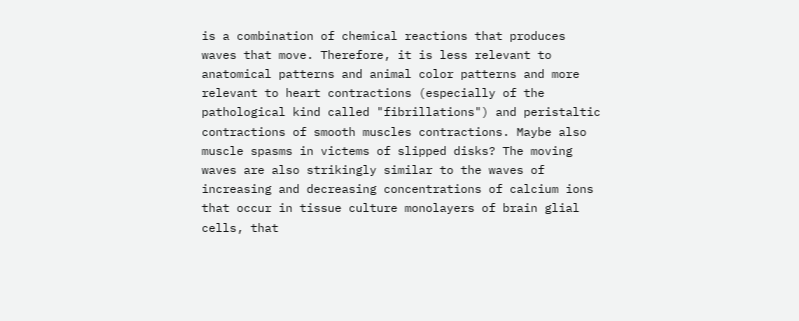is a combination of chemical reactions that produces waves that move. Therefore, it is less relevant to anatomical patterns and animal color patterns and more relevant to heart contractions (especially of the pathological kind called "fibrillations") and peristaltic contractions of smooth muscles contractions. Maybe also muscle spasms in victems of slipped disks? The moving waves are also strikingly similar to the waves of increasing and decreasing concentrations of calcium ions that occur in tissue culture monolayers of brain glial cells, that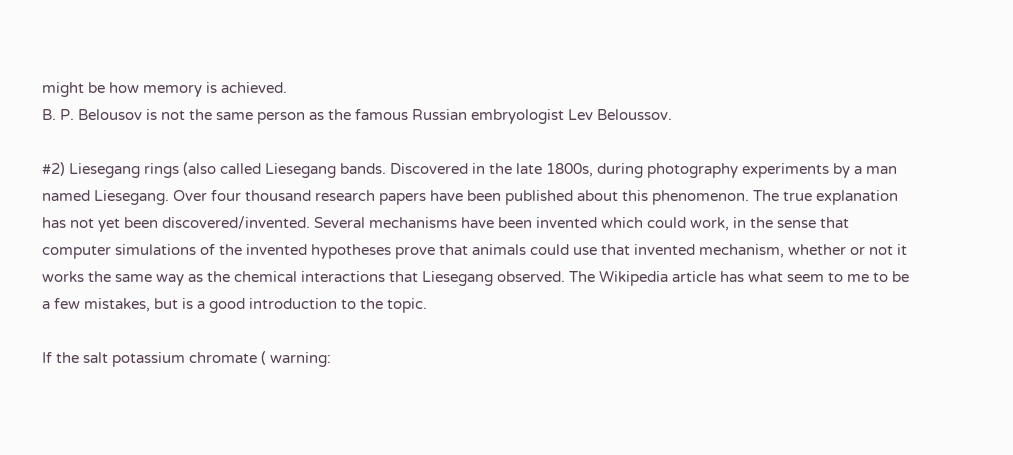might be how memory is achieved.
B. P. Belousov is not the same person as the famous Russian embryologist Lev Beloussov.

#2) Liesegang rings (also called Liesegang bands. Discovered in the late 1800s, during photography experiments by a man named Liesegang. Over four thousand research papers have been published about this phenomenon. The true explanation has not yet been discovered/invented. Several mechanisms have been invented which could work, in the sense that computer simulations of the invented hypotheses prove that animals could use that invented mechanism, whether or not it works the same way as the chemical interactions that Liesegang observed. The Wikipedia article has what seem to me to be a few mistakes, but is a good introduction to the topic.

If the salt potassium chromate ( warning: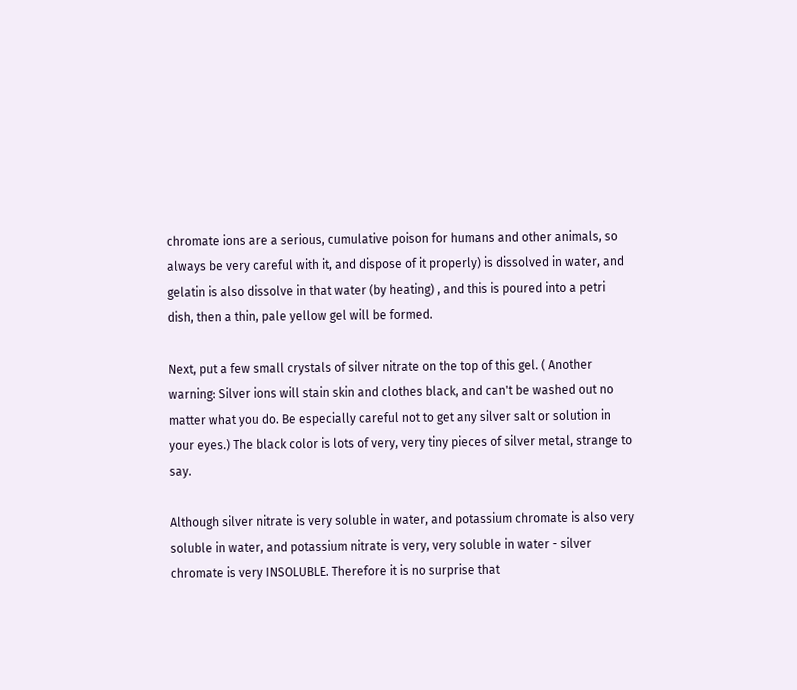chromate ions are a serious, cumulative poison for humans and other animals, so always be very careful with it, and dispose of it properly) is dissolved in water, and gelatin is also dissolve in that water (by heating) , and this is poured into a petri dish, then a thin, pale yellow gel will be formed.

Next, put a few small crystals of silver nitrate on the top of this gel. ( Another warning: Silver ions will stain skin and clothes black, and can't be washed out no matter what you do. Be especially careful not to get any silver salt or solution in your eyes.) The black color is lots of very, very tiny pieces of silver metal, strange to say.

Although silver nitrate is very soluble in water, and potassium chromate is also very soluble in water, and potassium nitrate is very, very soluble in water - silver chromate is very INSOLUBLE. Therefore it is no surprise that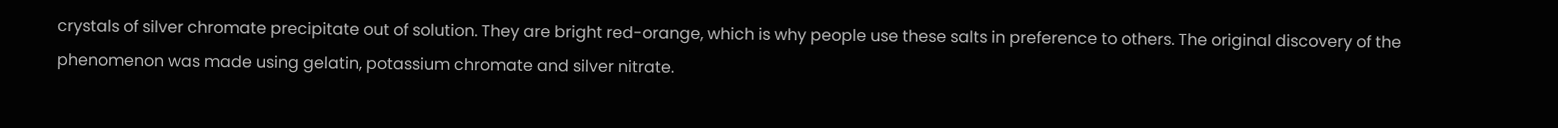crystals of silver chromate precipitate out of solution. They are bright red-orange, which is why people use these salts in preference to others. The original discovery of the phenomenon was made using gelatin, potassium chromate and silver nitrate.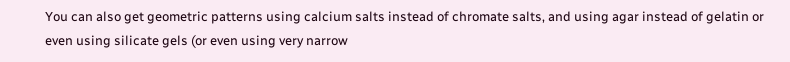You can also get geometric patterns using calcium salts instead of chromate salts, and using agar instead of gelatin or even using silicate gels (or even using very narrow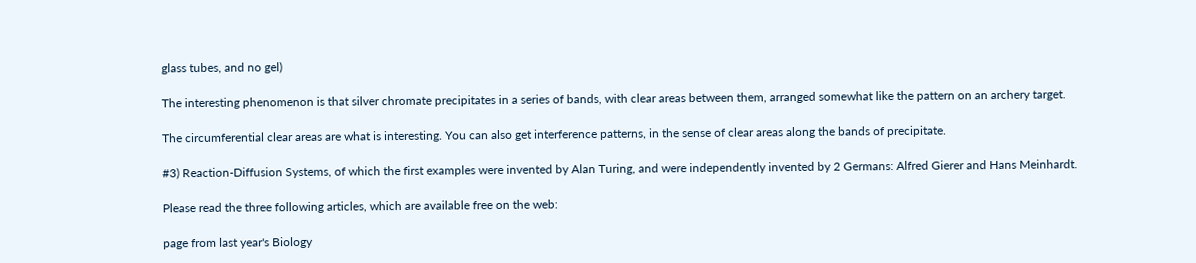glass tubes, and no gel)

The interesting phenomenon is that silver chromate precipitates in a series of bands, with clear areas between them, arranged somewhat like the pattern on an archery target.

The circumferential clear areas are what is interesting. You can also get interference patterns, in the sense of clear areas along the bands of precipitate.

#3) Reaction-Diffusion Systems, of which the first examples were invented by Alan Turing, and were independently invented by 2 Germans: Alfred Gierer and Hans Meinhardt.

Please read the three following articles, which are available free on the web:

page from last year's Biology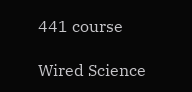441 course

Wired Science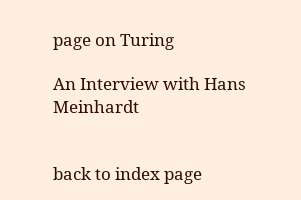page on Turing

An Interview with Hans Meinhardt


back to index page